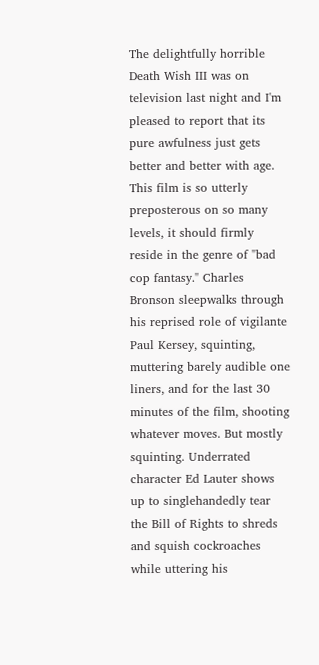The delightfully horrible Death Wish III was on television last night and I'm pleased to report that its pure awfulness just gets better and better with age. This film is so utterly preposterous on so many levels, it should firmly reside in the genre of "bad cop fantasy." Charles Bronson sleepwalks through his reprised role of vigilante Paul Kersey, squinting, muttering barely audible one liners, and for the last 30 minutes of the film, shooting whatever moves. But mostly squinting. Underrated character Ed Lauter shows up to singlehandedly tear the Bill of Rights to shreds and squish cockroaches while uttering his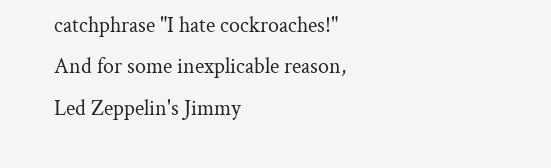catchphrase "I hate cockroaches!" And for some inexplicable reason, Led Zeppelin's Jimmy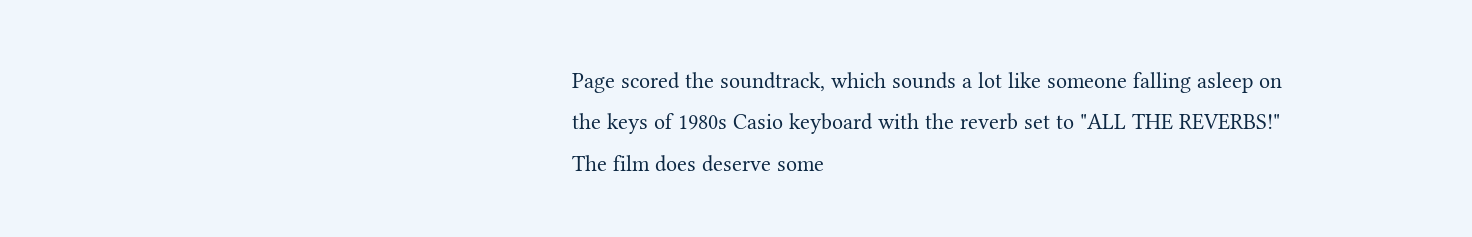Page scored the soundtrack, which sounds a lot like someone falling asleep on the keys of 1980s Casio keyboard with the reverb set to "ALL THE REVERBS!" The film does deserve some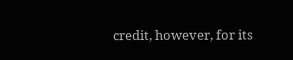credit, however, for its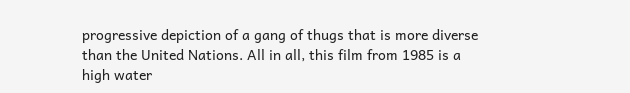progressive depiction of a gang of thugs that is more diverse than the United Nations. All in all, this film from 1985 is a high water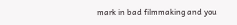mark in bad filmmaking and you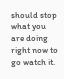should stop what you are doing right now to go watch it.